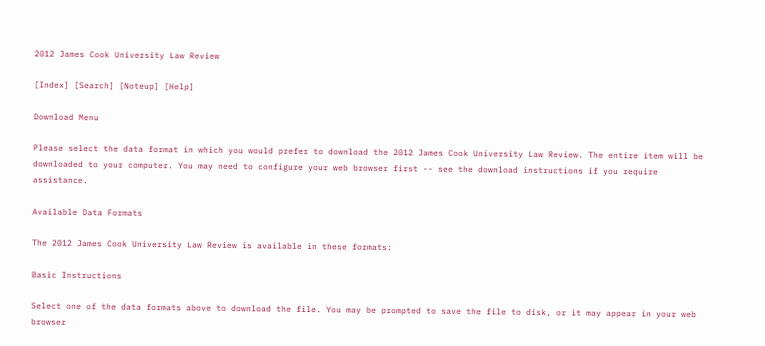2012 James Cook University Law Review

[Index] [Search] [Noteup] [Help]

Download Menu

Please select the data format in which you would prefer to download the 2012 James Cook University Law Review. The entire item will be downloaded to your computer. You may need to configure your web browser first -- see the download instructions if you require assistance.

Available Data Formats

The 2012 James Cook University Law Review is available in these formats:

Basic Instructions

Select one of the data formats above to download the file. You may be prompted to save the file to disk, or it may appear in your web browser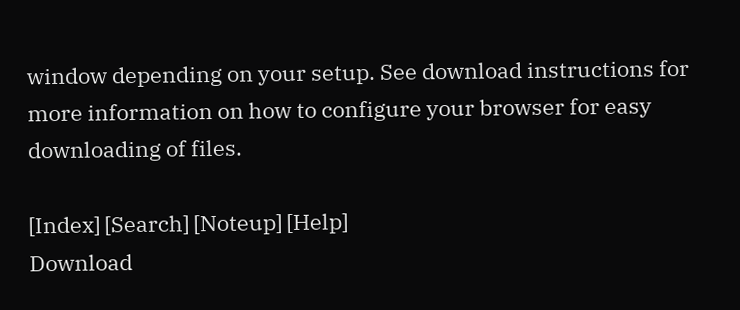window depending on your setup. See download instructions for more information on how to configure your browser for easy downloading of files.

[Index] [Search] [Noteup] [Help]
Download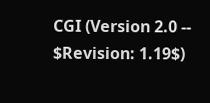CGI (Version 2.0 -- $Revision: 1.19$)